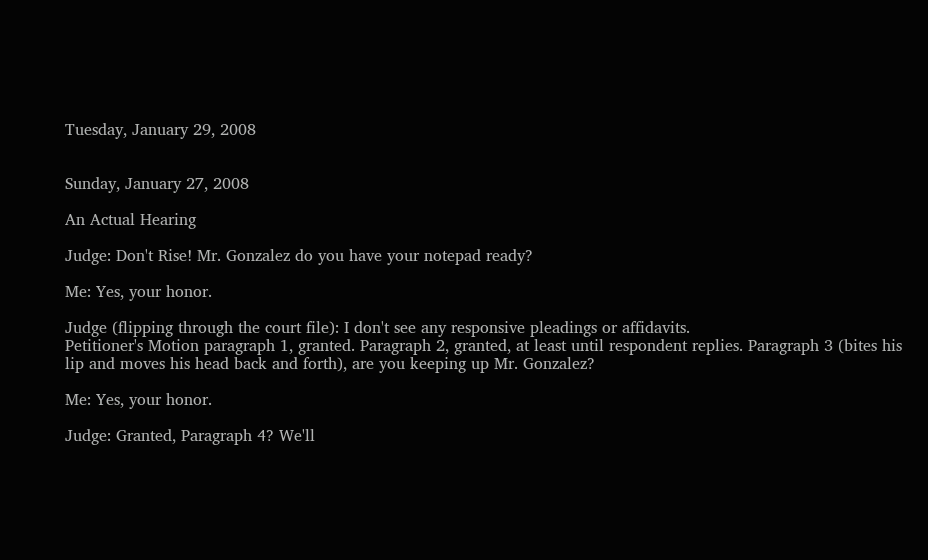Tuesday, January 29, 2008


Sunday, January 27, 2008

An Actual Hearing

Judge: Don't Rise! Mr. Gonzalez do you have your notepad ready?

Me: Yes, your honor.

Judge (flipping through the court file): I don't see any responsive pleadings or affidavits.
Petitioner's Motion paragraph 1, granted. Paragraph 2, granted, at least until respondent replies. Paragraph 3 (bites his lip and moves his head back and forth), are you keeping up Mr. Gonzalez?

Me: Yes, your honor.

Judge: Granted, Paragraph 4? We'll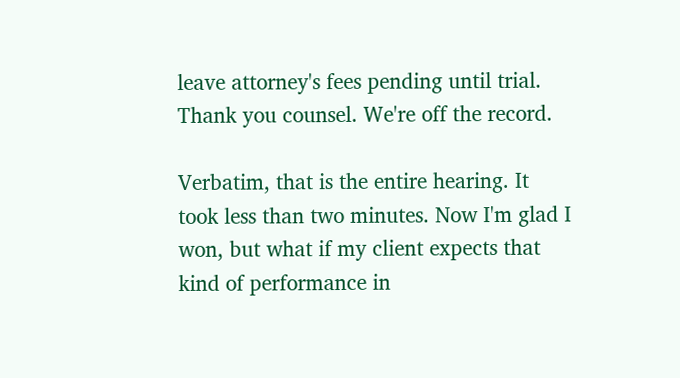leave attorney's fees pending until trial. Thank you counsel. We're off the record.

Verbatim, that is the entire hearing. It took less than two minutes. Now I'm glad I won, but what if my client expects that kind of performance in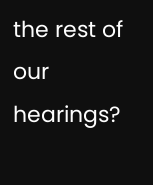the rest of our hearings?